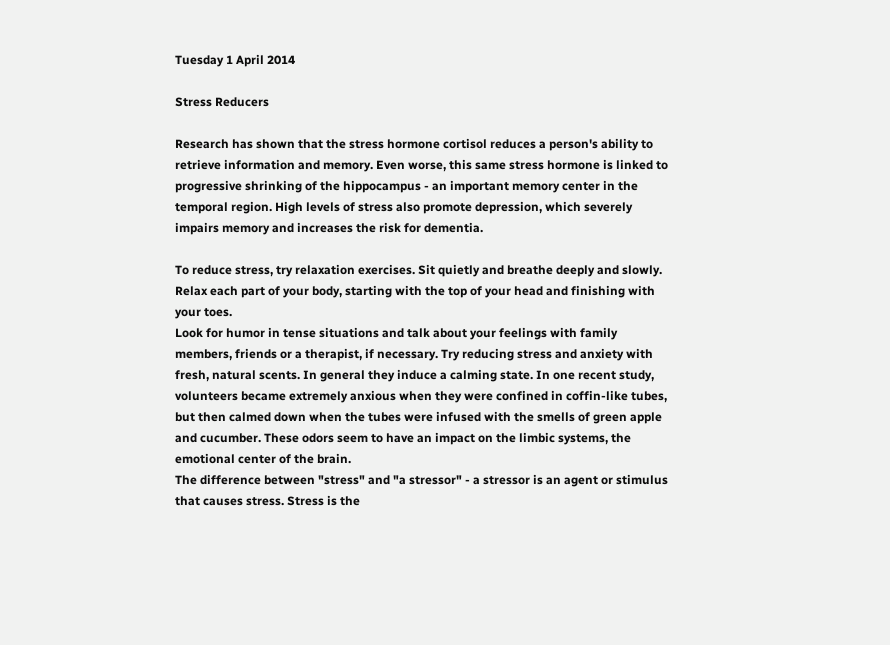Tuesday 1 April 2014

Stress Reducers

Research has shown that the stress hormone cortisol reduces a person's ability to retrieve information and memory. Even worse, this same stress hormone is linked to progressive shrinking of the hippocampus - an important memory center in the temporal region. High levels of stress also promote depression, which severely impairs memory and increases the risk for dementia.

To reduce stress, try relaxation exercises. Sit quietly and breathe deeply and slowly. Relax each part of your body, starting with the top of your head and finishing with your toes.
Look for humor in tense situations and talk about your feelings with family members, friends or a therapist, if necessary. Try reducing stress and anxiety with fresh, natural scents. In general they induce a calming state. In one recent study, volunteers became extremely anxious when they were confined in coffin-like tubes, but then calmed down when the tubes were infused with the smells of green apple and cucumber. These odors seem to have an impact on the limbic systems, the emotional center of the brain.
The difference between "stress" and "a stressor" - a stressor is an agent or stimulus that causes stress. Stress is the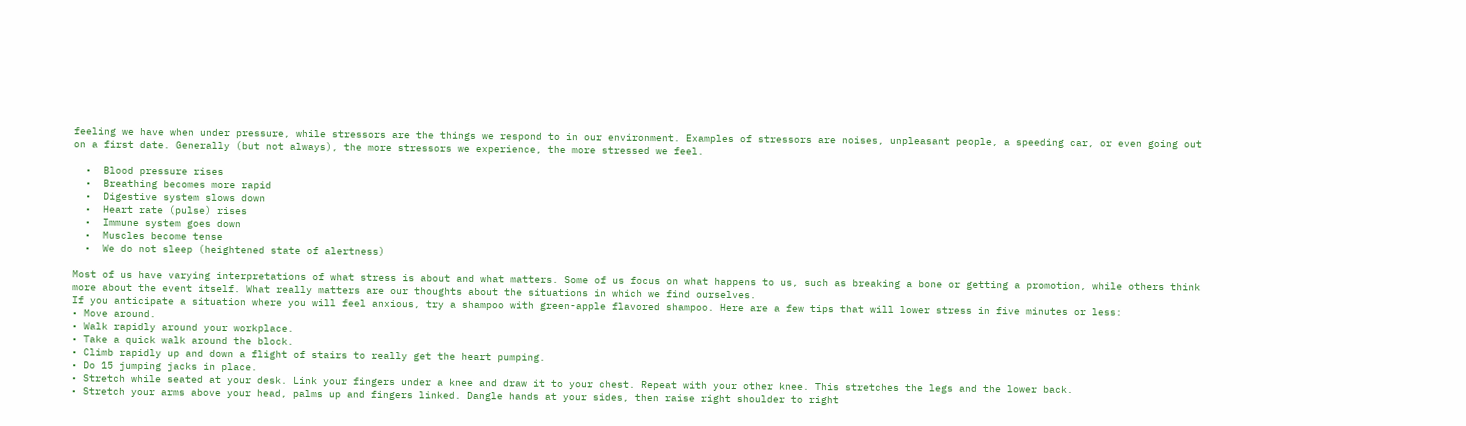feeling we have when under pressure, while stressors are the things we respond to in our environment. Examples of stressors are noises, unpleasant people, a speeding car, or even going out on a first date. Generally (but not always), the more stressors we experience, the more stressed we feel.

  •  Blood pressure rises
  •  Breathing becomes more rapid
  •  Digestive system slows down
  •  Heart rate (pulse) rises
  •  Immune system goes down
  •  Muscles become tense
  •  We do not sleep (heightened state of alertness)

Most of us have varying interpretations of what stress is about and what matters. Some of us focus on what happens to us, such as breaking a bone or getting a promotion, while others think more about the event itself. What really matters are our thoughts about the situations in which we find ourselves.
If you anticipate a situation where you will feel anxious, try a shampoo with green-apple flavored shampoo. Here are a few tips that will lower stress in five minutes or less:
• Move around.
• Walk rapidly around your workplace.
• Take a quick walk around the block.
• Climb rapidly up and down a flight of stairs to really get the heart pumping.
• Do 15 jumping jacks in place.
• Stretch while seated at your desk. Link your fingers under a knee and draw it to your chest. Repeat with your other knee. This stretches the legs and the lower back.
• Stretch your arms above your head, palms up and fingers linked. Dangle hands at your sides, then raise right shoulder to right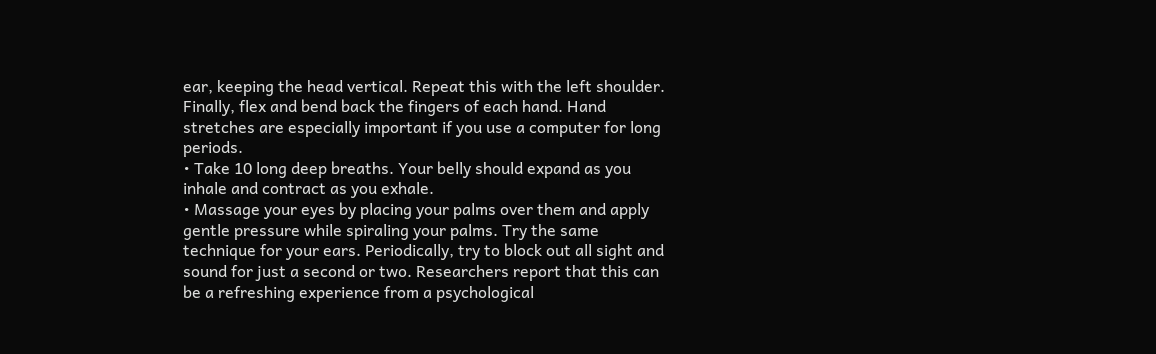ear, keeping the head vertical. Repeat this with the left shoulder. Finally, flex and bend back the fingers of each hand. Hand stretches are especially important if you use a computer for long periods.
• Take 10 long deep breaths. Your belly should expand as you inhale and contract as you exhale.
• Massage your eyes by placing your palms over them and apply gentle pressure while spiraling your palms. Try the same technique for your ears. Periodically, try to block out all sight and sound for just a second or two. Researchers report that this can be a refreshing experience from a psychological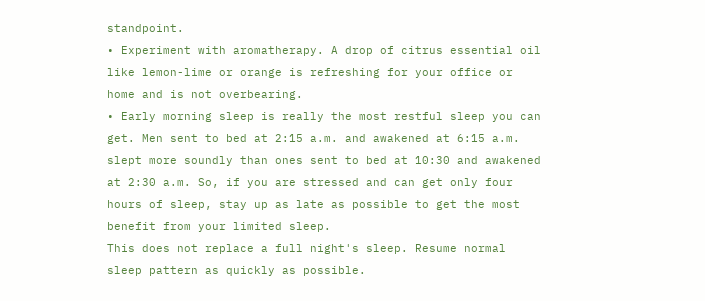standpoint.
• Experiment with aromatherapy. A drop of citrus essential oil like lemon-lime or orange is refreshing for your office or home and is not overbearing.
• Early morning sleep is really the most restful sleep you can get. Men sent to bed at 2:15 a.m. and awakened at 6:15 a.m. slept more soundly than ones sent to bed at 10:30 and awakened at 2:30 a.m. So, if you are stressed and can get only four hours of sleep, stay up as late as possible to get the most benefit from your limited sleep.
This does not replace a full night's sleep. Resume normal sleep pattern as quickly as possible.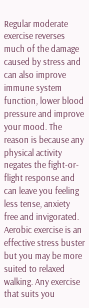Regular moderate exercise reverses much of the damage caused by stress and can also improve immune system function, lower blood pressure and improve your mood. The reason is because any physical activity negates the fight-or-flight response and can leave you feeling less tense, anxiety free and invigorated.
Aerobic exercise is an effective stress buster but you may be more suited to relaxed walking. Any exercise that suits you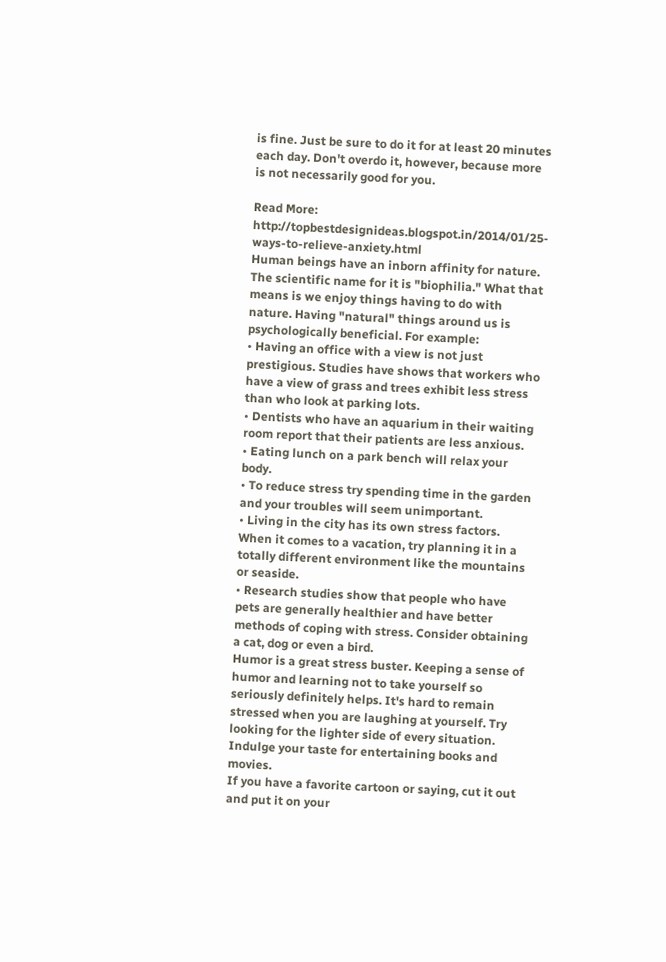is fine. Just be sure to do it for at least 20 minutes each day. Don't overdo it, however, because more is not necessarily good for you.

Read More: http://topbestdesignideas.blogspot.in/2014/01/25-ways-to-relieve-anxiety.html
Human beings have an inborn affinity for nature. The scientific name for it is "biophilia." What that means is we enjoy things having to do with nature. Having "natural" things around us is psychologically beneficial. For example:
• Having an office with a view is not just prestigious. Studies have shows that workers who have a view of grass and trees exhibit less stress than who look at parking lots.
• Dentists who have an aquarium in their waiting room report that their patients are less anxious.
• Eating lunch on a park bench will relax your body.
• To reduce stress try spending time in the garden and your troubles will seem unimportant.
• Living in the city has its own stress factors. When it comes to a vacation, try planning it in a totally different environment like the mountains or seaside.
• Research studies show that people who have pets are generally healthier and have better methods of coping with stress. Consider obtaining a cat, dog or even a bird.
Humor is a great stress buster. Keeping a sense of humor and learning not to take yourself so seriously definitely helps. It's hard to remain stressed when you are laughing at yourself. Try looking for the lighter side of every situation. Indulge your taste for entertaining books and movies.
If you have a favorite cartoon or saying, cut it out and put it on your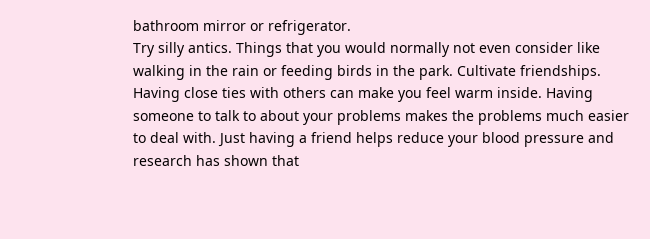bathroom mirror or refrigerator.
Try silly antics. Things that you would normally not even consider like walking in the rain or feeding birds in the park. Cultivate friendships. Having close ties with others can make you feel warm inside. Having someone to talk to about your problems makes the problems much easier to deal with. Just having a friend helps reduce your blood pressure and research has shown that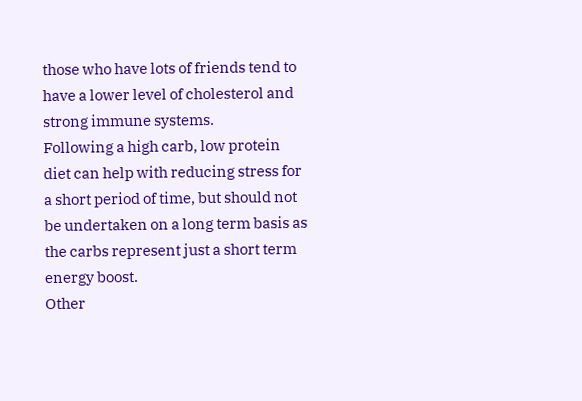those who have lots of friends tend to have a lower level of cholesterol and strong immune systems.
Following a high carb, low protein diet can help with reducing stress for a short period of time, but should not be undertaken on a long term basis as the carbs represent just a short term energy boost.
Other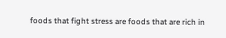foods that fight stress are foods that are rich in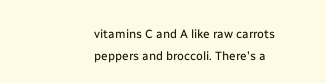vitamins C and A like raw carrots peppers and broccoli. There's a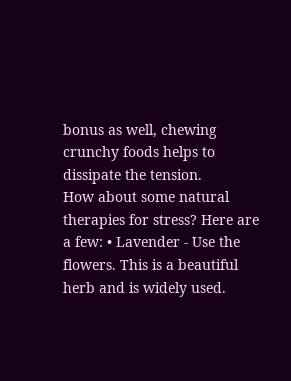bonus as well, chewing crunchy foods helps to dissipate the tension.
How about some natural therapies for stress? Here are a few: • Lavender - Use the flowers. This is a beautiful herb and is widely used.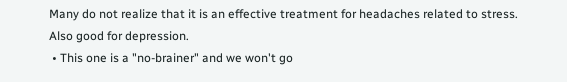Many do not realize that it is an effective treatment for headaches related to stress. Also good for depression.
 • This one is a "no-brainer" and we won't go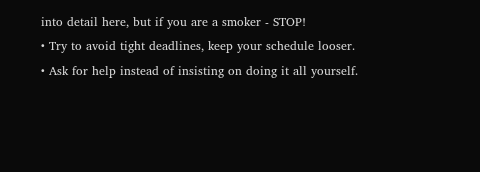into detail here, but if you are a smoker - STOP!
• Try to avoid tight deadlines, keep your schedule looser.
• Ask for help instead of insisting on doing it all yourself.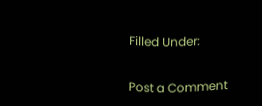Filled Under:


Post a Comment